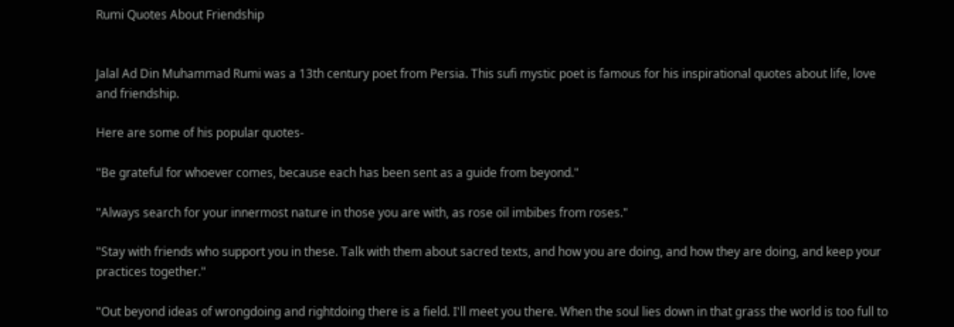Rumi Quotes About Friendship


Jalal Ad Din Muhammad Rumi was a 13th century poet from Persia. This sufi mystic poet is famous for his inspirational quotes about life, love and friendship.

Here are some of his popular quotes-

"Be grateful for whoever comes, because each has been sent as a guide from beyond."

"Always search for your innermost nature in those you are with, as rose oil imbibes from roses."

"Stay with friends who support you in these. Talk with them about sacred texts, and how you are doing, and how they are doing, and keep your practices together."

"Out beyond ideas of wrongdoing and rightdoing there is a field. I'll meet you there. When the soul lies down in that grass the world is too full to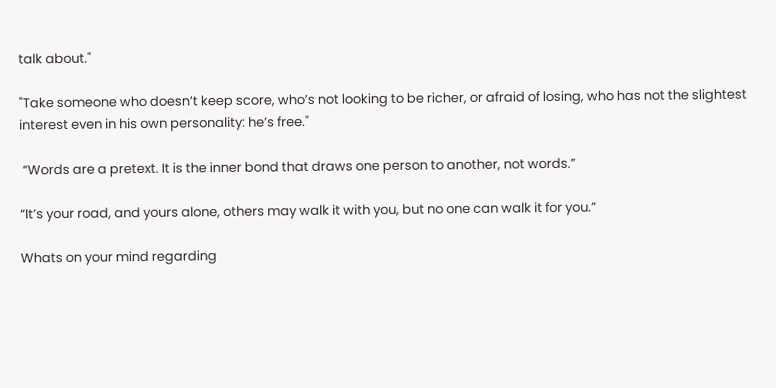talk about."

"Take someone who doesn’t keep score, who’s not looking to be richer, or afraid of losing, who has not the slightest interest even in his own personality: he’s free."

 “Words are a pretext. It is the inner bond that draws one person to another, not words.”

“It’s your road, and yours alone, others may walk it with you, but no one can walk it for you.”

Whats on your mind regarding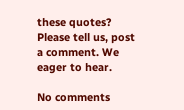these quotes? Please tell us, post a comment. We eager to hear.

No comments